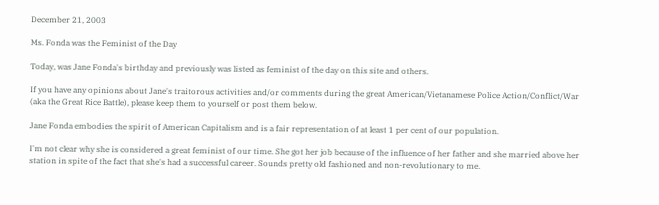December 21, 2003

Ms. Fonda was the Feminist of the Day

Today, was Jane Fonda's birthday and previously was listed as feminist of the day on this site and others.

If you have any opinions about Jane's traitorous activities and/or comments during the great American/Vietanamese Police Action/Conflict/War (aka the Great Rice Battle), please keep them to yourself or post them below.

Jane Fonda embodies the spirit of American Capitalism and is a fair representation of at least 1 per cent of our population.

I'm not clear why she is considered a great feminist of our time. She got her job because of the influence of her father and she married above her station in spite of the fact that she's had a successful career. Sounds pretty old fashioned and non-revolutionary to me.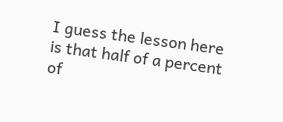I guess the lesson here is that half of a percent of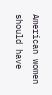American women should have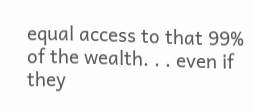equal access to that 99% of the wealth. . . even if they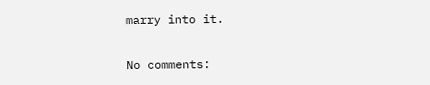marry into it.

No comments: